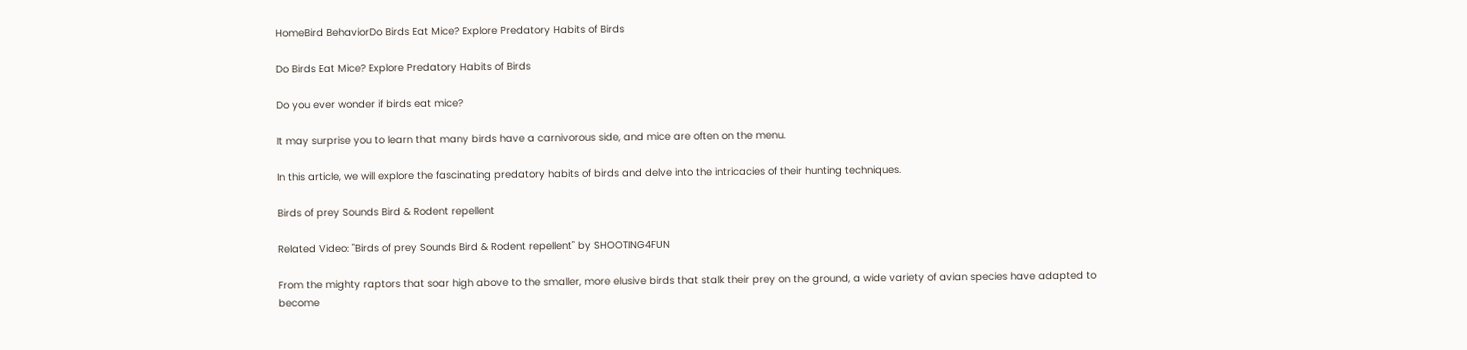HomeBird BehaviorDo Birds Eat Mice? Explore Predatory Habits of Birds

Do Birds Eat Mice? Explore Predatory Habits of Birds

Do you ever wonder if birds eat mice?

It may surprise you to learn that many birds have a carnivorous side, and mice are often on the menu.

In this article, we will explore the fascinating predatory habits of birds and delve into the intricacies of their hunting techniques.

Birds of prey Sounds Bird & Rodent repellent

Related Video: "Birds of prey Sounds Bird & Rodent repellent" by SHOOTING4FUN

From the mighty raptors that soar high above to the smaller, more elusive birds that stalk their prey on the ground, a wide variety of avian species have adapted to become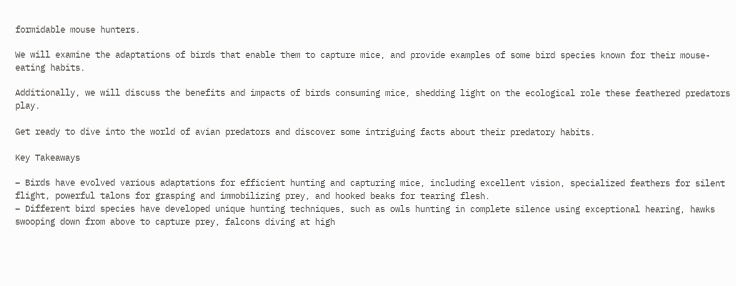formidable mouse hunters.

We will examine the adaptations of birds that enable them to capture mice, and provide examples of some bird species known for their mouse-eating habits.

Additionally, we will discuss the benefits and impacts of birds consuming mice, shedding light on the ecological role these feathered predators play.

Get ready to dive into the world of avian predators and discover some intriguing facts about their predatory habits.

Key Takeaways

– Birds have evolved various adaptations for efficient hunting and capturing mice, including excellent vision, specialized feathers for silent flight, powerful talons for grasping and immobilizing prey, and hooked beaks for tearing flesh.
– Different bird species have developed unique hunting techniques, such as owls hunting in complete silence using exceptional hearing, hawks swooping down from above to capture prey, falcons diving at high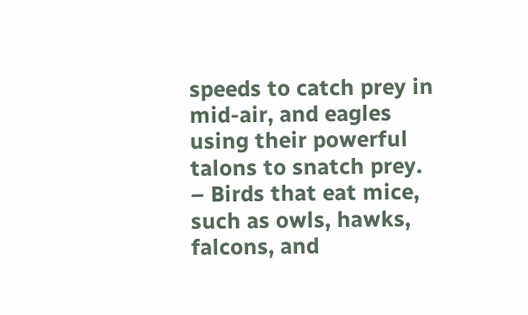speeds to catch prey in mid-air, and eagles using their powerful talons to snatch prey.
– Birds that eat mice, such as owls, hawks, falcons, and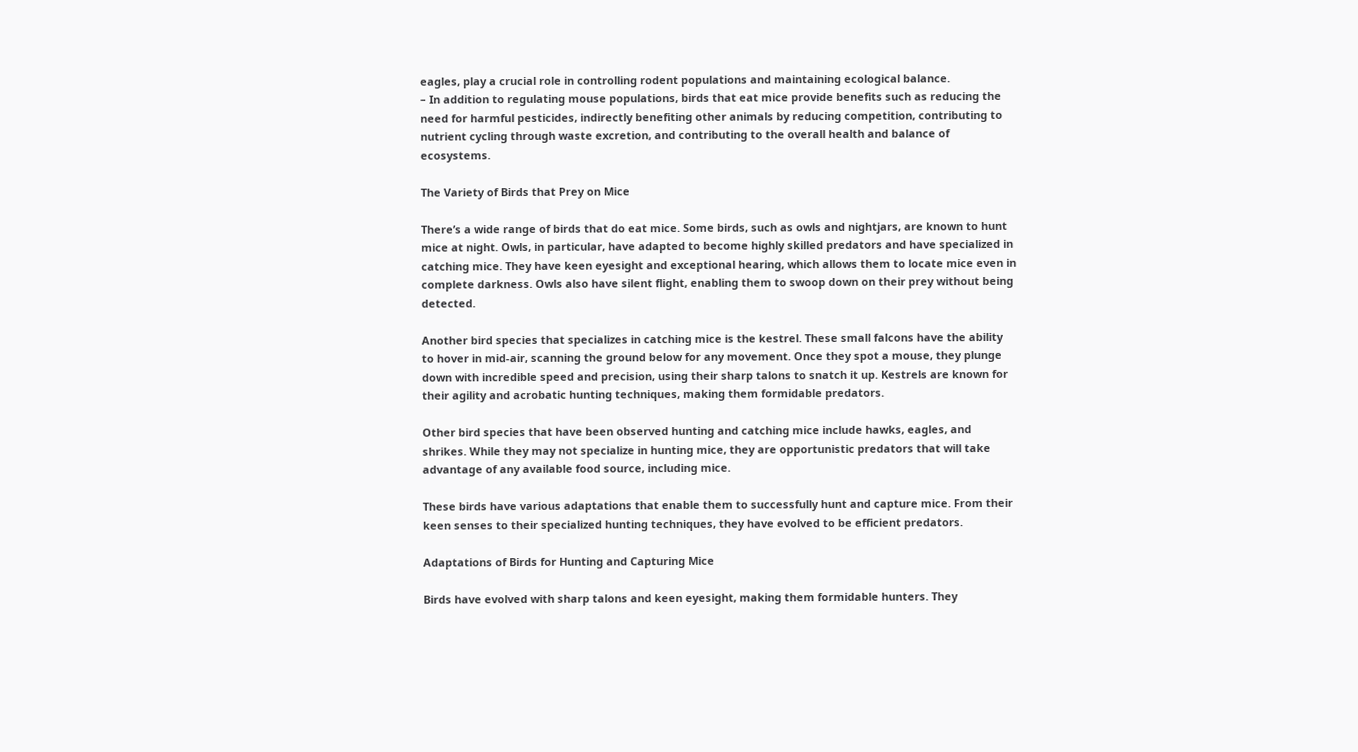eagles, play a crucial role in controlling rodent populations and maintaining ecological balance.
– In addition to regulating mouse populations, birds that eat mice provide benefits such as reducing the need for harmful pesticides, indirectly benefiting other animals by reducing competition, contributing to nutrient cycling through waste excretion, and contributing to the overall health and balance of ecosystems.

The Variety of Birds that Prey on Mice

There’s a wide range of birds that do eat mice. Some birds, such as owls and nightjars, are known to hunt mice at night. Owls, in particular, have adapted to become highly skilled predators and have specialized in catching mice. They have keen eyesight and exceptional hearing, which allows them to locate mice even in complete darkness. Owls also have silent flight, enabling them to swoop down on their prey without being detected.

Another bird species that specializes in catching mice is the kestrel. These small falcons have the ability to hover in mid-air, scanning the ground below for any movement. Once they spot a mouse, they plunge down with incredible speed and precision, using their sharp talons to snatch it up. Kestrels are known for their agility and acrobatic hunting techniques, making them formidable predators.

Other bird species that have been observed hunting and catching mice include hawks, eagles, and shrikes. While they may not specialize in hunting mice, they are opportunistic predators that will take advantage of any available food source, including mice.

These birds have various adaptations that enable them to successfully hunt and capture mice. From their keen senses to their specialized hunting techniques, they have evolved to be efficient predators.

Adaptations of Birds for Hunting and Capturing Mice

Birds have evolved with sharp talons and keen eyesight, making them formidable hunters. They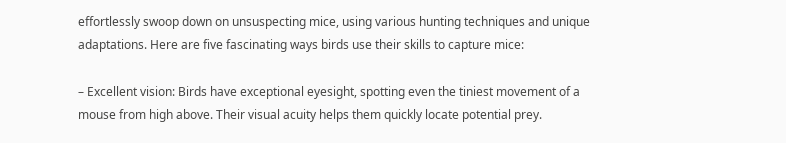effortlessly swoop down on unsuspecting mice, using various hunting techniques and unique adaptations. Here are five fascinating ways birds use their skills to capture mice:

– Excellent vision: Birds have exceptional eyesight, spotting even the tiniest movement of a mouse from high above. Their visual acuity helps them quickly locate potential prey.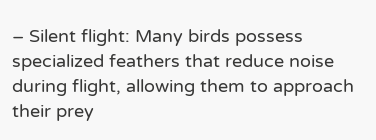– Silent flight: Many birds possess specialized feathers that reduce noise during flight, allowing them to approach their prey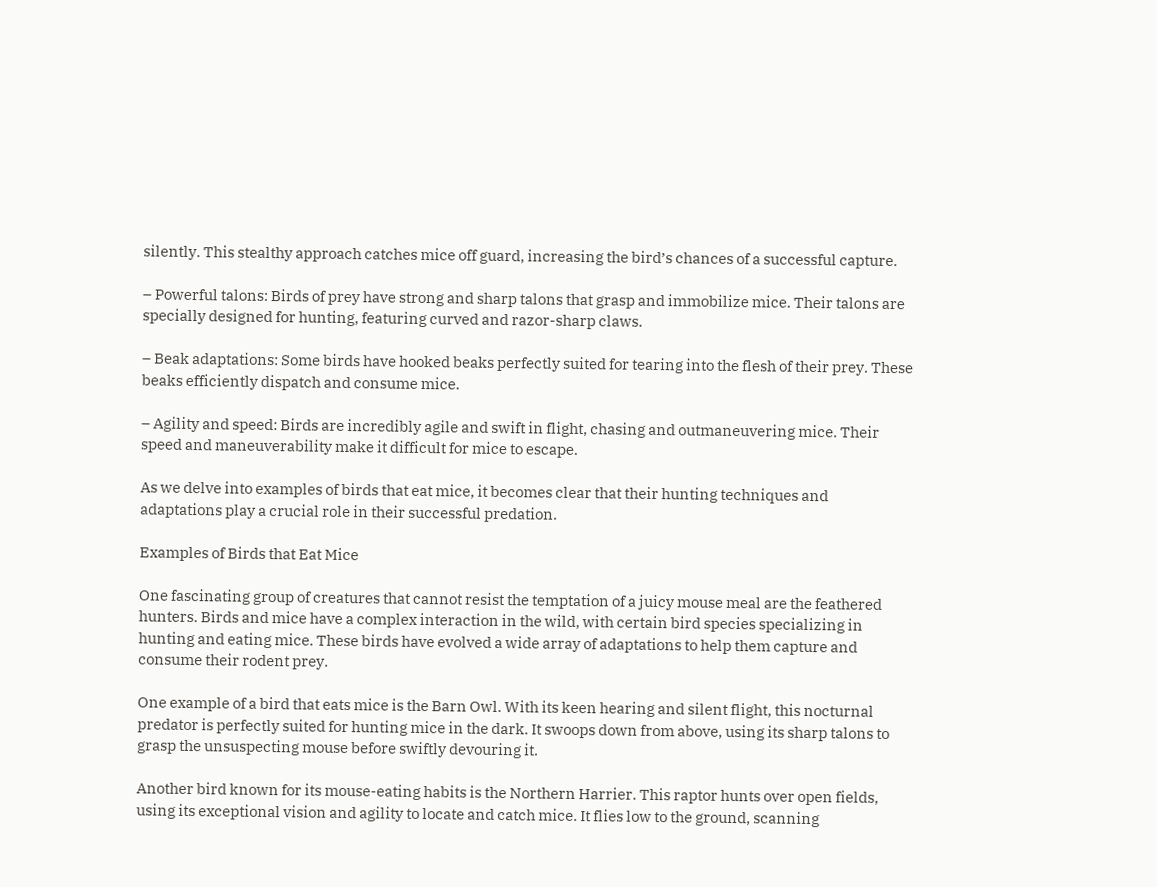silently. This stealthy approach catches mice off guard, increasing the bird’s chances of a successful capture.

– Powerful talons: Birds of prey have strong and sharp talons that grasp and immobilize mice. Their talons are specially designed for hunting, featuring curved and razor-sharp claws.

– Beak adaptations: Some birds have hooked beaks perfectly suited for tearing into the flesh of their prey. These beaks efficiently dispatch and consume mice.

– Agility and speed: Birds are incredibly agile and swift in flight, chasing and outmaneuvering mice. Their speed and maneuverability make it difficult for mice to escape.

As we delve into examples of birds that eat mice, it becomes clear that their hunting techniques and adaptations play a crucial role in their successful predation.

Examples of Birds that Eat Mice

One fascinating group of creatures that cannot resist the temptation of a juicy mouse meal are the feathered hunters. Birds and mice have a complex interaction in the wild, with certain bird species specializing in hunting and eating mice. These birds have evolved a wide array of adaptations to help them capture and consume their rodent prey.

One example of a bird that eats mice is the Barn Owl. With its keen hearing and silent flight, this nocturnal predator is perfectly suited for hunting mice in the dark. It swoops down from above, using its sharp talons to grasp the unsuspecting mouse before swiftly devouring it.

Another bird known for its mouse-eating habits is the Northern Harrier. This raptor hunts over open fields, using its exceptional vision and agility to locate and catch mice. It flies low to the ground, scanning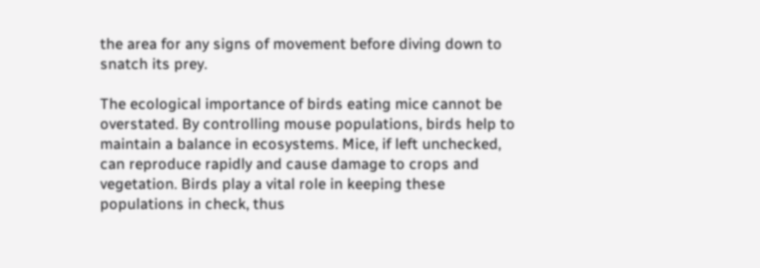the area for any signs of movement before diving down to snatch its prey.

The ecological importance of birds eating mice cannot be overstated. By controlling mouse populations, birds help to maintain a balance in ecosystems. Mice, if left unchecked, can reproduce rapidly and cause damage to crops and vegetation. Birds play a vital role in keeping these populations in check, thus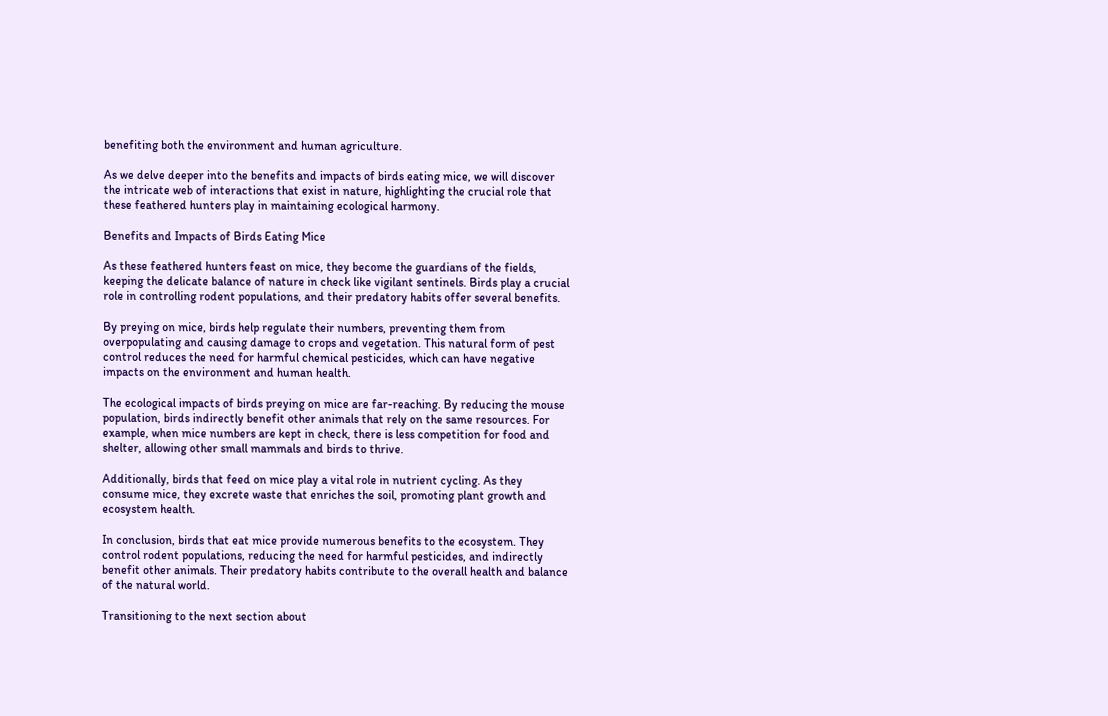benefiting both the environment and human agriculture.

As we delve deeper into the benefits and impacts of birds eating mice, we will discover the intricate web of interactions that exist in nature, highlighting the crucial role that these feathered hunters play in maintaining ecological harmony.

Benefits and Impacts of Birds Eating Mice

As these feathered hunters feast on mice, they become the guardians of the fields, keeping the delicate balance of nature in check like vigilant sentinels. Birds play a crucial role in controlling rodent populations, and their predatory habits offer several benefits.

By preying on mice, birds help regulate their numbers, preventing them from overpopulating and causing damage to crops and vegetation. This natural form of pest control reduces the need for harmful chemical pesticides, which can have negative impacts on the environment and human health.

The ecological impacts of birds preying on mice are far-reaching. By reducing the mouse population, birds indirectly benefit other animals that rely on the same resources. For example, when mice numbers are kept in check, there is less competition for food and shelter, allowing other small mammals and birds to thrive.

Additionally, birds that feed on mice play a vital role in nutrient cycling. As they consume mice, they excrete waste that enriches the soil, promoting plant growth and ecosystem health.

In conclusion, birds that eat mice provide numerous benefits to the ecosystem. They control rodent populations, reducing the need for harmful pesticides, and indirectly benefit other animals. Their predatory habits contribute to the overall health and balance of the natural world.

Transitioning to the next section about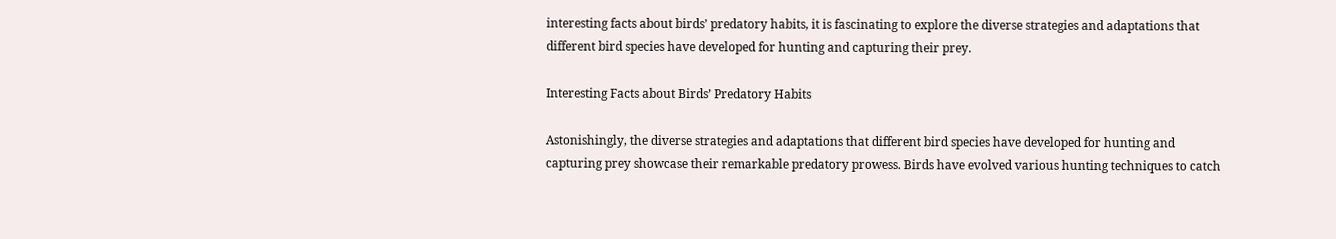interesting facts about birds’ predatory habits, it is fascinating to explore the diverse strategies and adaptations that different bird species have developed for hunting and capturing their prey.

Interesting Facts about Birds’ Predatory Habits

Astonishingly, the diverse strategies and adaptations that different bird species have developed for hunting and capturing prey showcase their remarkable predatory prowess. Birds have evolved various hunting techniques to catch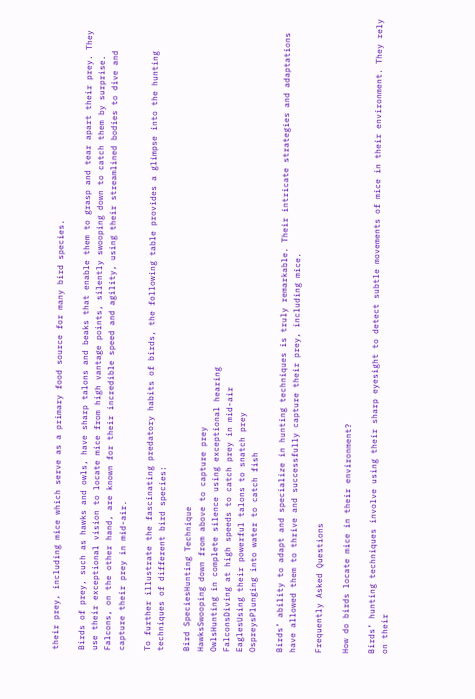their prey, including mice which serve as a primary food source for many bird species.

Birds of prey, such as hawks and owls, have sharp talons and beaks that enable them to grasp and tear apart their prey. They use their exceptional vision to locate mice from high vantage points, silently swooping down to catch them by surprise. Falcons, on the other hand, are known for their incredible speed and agility, using their streamlined bodies to dive and capture their prey in mid-air.

To further illustrate the fascinating predatory habits of birds, the following table provides a glimpse into the hunting techniques of different bird species:

Bird SpeciesHunting Technique
HawksSwooping down from above to capture prey
OwlsHunting in complete silence using exceptional hearing
FalconsDiving at high speeds to catch prey in mid-air
EaglesUsing their powerful talons to snatch prey
OspreysPlunging into water to catch fish

Birds’ ability to adapt and specialize in hunting techniques is truly remarkable. Their intricate strategies and adaptations have allowed them to thrive and successfully capture their prey, including mice.

Frequently Asked Questions

How do birds locate mice in their environment?

Birds’ hunting techniques involve using their sharp eyesight to detect subtle movements of mice in their environment. They rely on their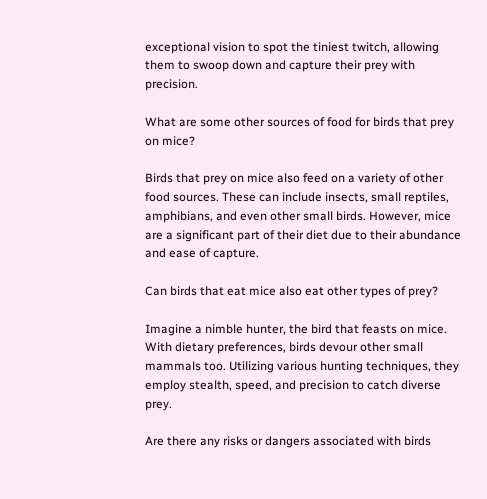exceptional vision to spot the tiniest twitch, allowing them to swoop down and capture their prey with precision.

What are some other sources of food for birds that prey on mice?

Birds that prey on mice also feed on a variety of other food sources. These can include insects, small reptiles, amphibians, and even other small birds. However, mice are a significant part of their diet due to their abundance and ease of capture.

Can birds that eat mice also eat other types of prey?

Imagine a nimble hunter, the bird that feasts on mice. With dietary preferences, birds devour other small mammals too. Utilizing various hunting techniques, they employ stealth, speed, and precision to catch diverse prey.

Are there any risks or dangers associated with birds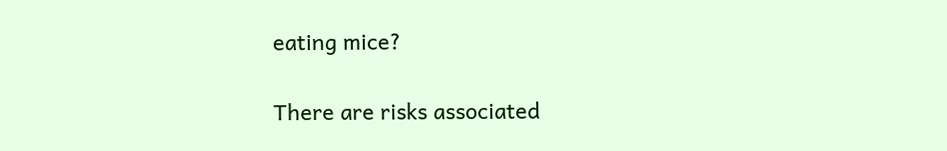eating mice?

There are risks associated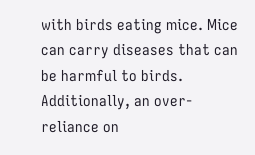with birds eating mice. Mice can carry diseases that can be harmful to birds. Additionally, an over-reliance on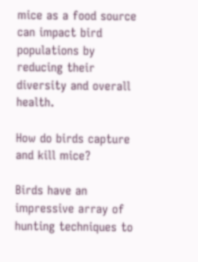mice as a food source can impact bird populations by reducing their diversity and overall health.

How do birds capture and kill mice?

Birds have an impressive array of hunting techniques to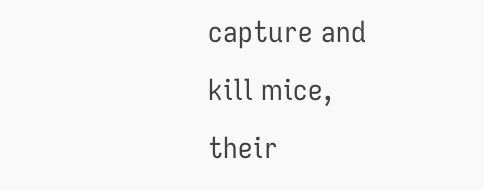capture and kill mice, their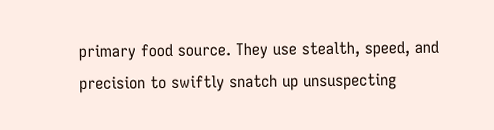primary food source. They use stealth, speed, and precision to swiftly snatch up unsuspecting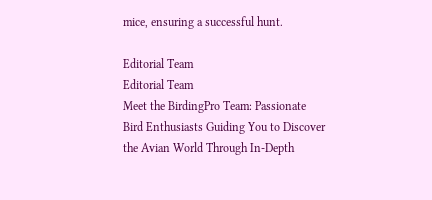mice, ensuring a successful hunt.

Editorial Team
Editorial Team
Meet the BirdingPro Team: Passionate Bird Enthusiasts Guiding You to Discover the Avian World Through In-Depth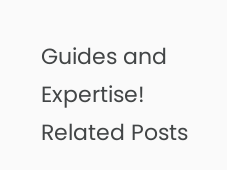Guides and Expertise!
Related Posts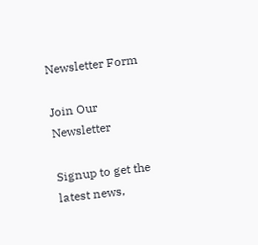Newsletter Form

Join Our Newsletter

Signup to get the latest news,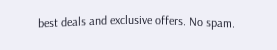best deals and exclusive offers. No spam.